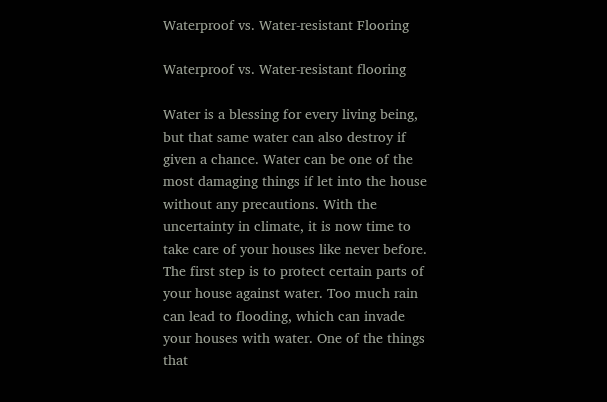Waterproof vs. Water-resistant Flooring

Waterproof vs. Water-resistant flooring

Water is a blessing for every living being, but that same water can also destroy if given a chance. Water can be one of the most damaging things if let into the house without any precautions. With the uncertainty in climate, it is now time to take care of your houses like never before. The first step is to protect certain parts of your house against water. Too much rain can lead to flooding, which can invade your houses with water. One of the things that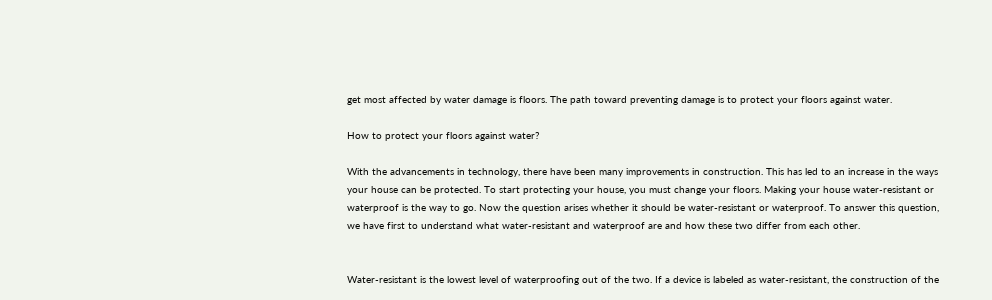get most affected by water damage is floors. The path toward preventing damage is to protect your floors against water.

How to protect your floors against water?

With the advancements in technology, there have been many improvements in construction. This has led to an increase in the ways your house can be protected. To start protecting your house, you must change your floors. Making your house water-resistant or waterproof is the way to go. Now the question arises whether it should be water-resistant or waterproof. To answer this question, we have first to understand what water-resistant and waterproof are and how these two differ from each other.


Water-resistant is the lowest level of waterproofing out of the two. If a device is labeled as water-resistant, the construction of the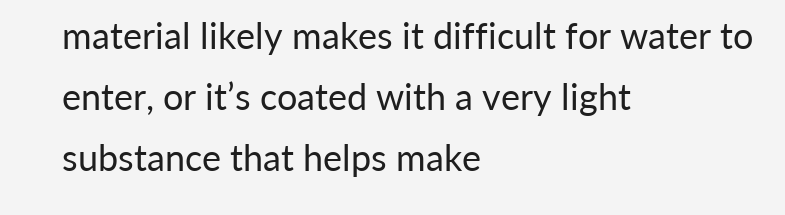material likely makes it difficult for water to enter, or it’s coated with a very light substance that helps make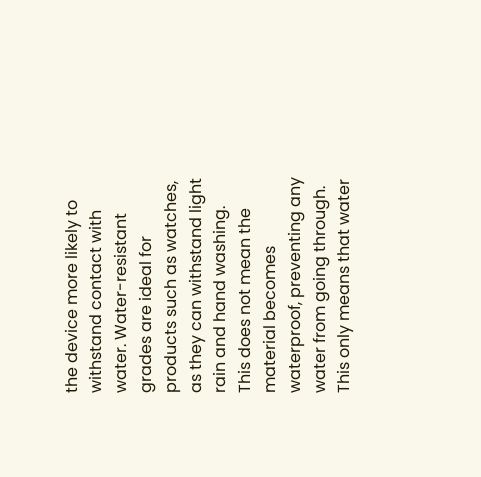the device more likely to withstand contact with water. Water-resistant grades are ideal for products such as watches, as they can withstand light rain and hand washing. This does not mean the material becomes waterproof, preventing any water from going through. This only means that water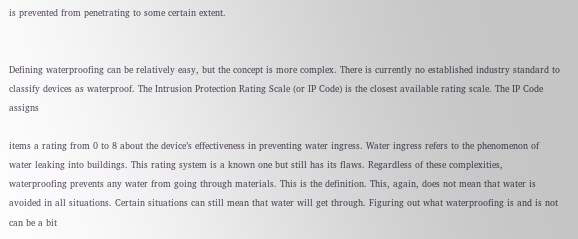is prevented from penetrating to some certain extent.


Defining waterproofing can be relatively easy, but the concept is more complex. There is currently no established industry standard to classify devices as waterproof. The Intrusion Protection Rating Scale (or IP Code) is the closest available rating scale. The IP Code assigns

items a rating from 0 to 8 about the device’s effectiveness in preventing water ingress. Water ingress refers to the phenomenon of water leaking into buildings. This rating system is a known one but still has its flaws. Regardless of these complexities, waterproofing prevents any water from going through materials. This is the definition. This, again, does not mean that water is avoided in all situations. Certain situations can still mean that water will get through. Figuring out what waterproofing is and is not can be a bit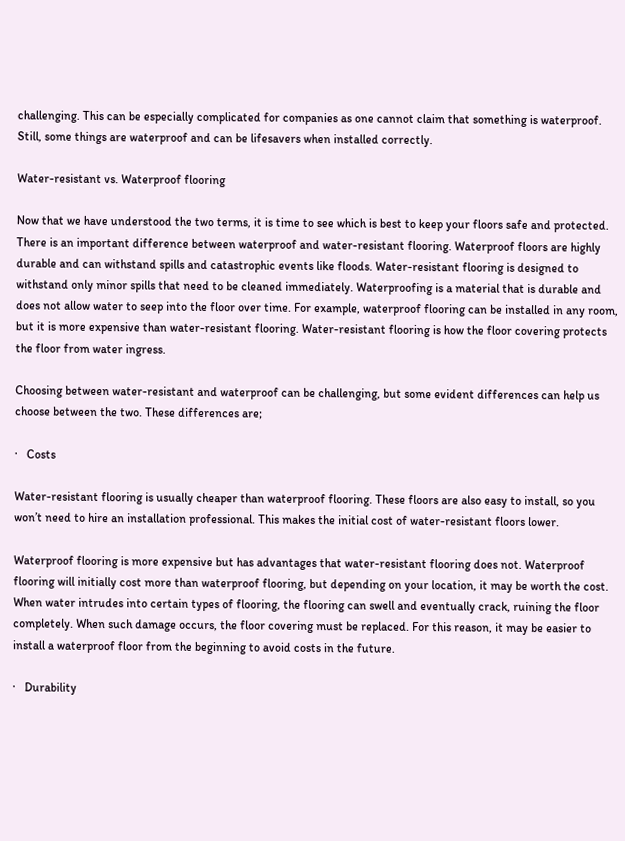challenging. This can be especially complicated for companies as one cannot claim that something is waterproof. Still, some things are waterproof and can be lifesavers when installed correctly.

Water-resistant vs. Waterproof flooring

Now that we have understood the two terms, it is time to see which is best to keep your floors safe and protected. There is an important difference between waterproof and water-resistant flooring. Waterproof floors are highly durable and can withstand spills and catastrophic events like floods. Water-resistant flooring is designed to withstand only minor spills that need to be cleaned immediately. Waterproofing is a material that is durable and does not allow water to seep into the floor over time. For example, waterproof flooring can be installed in any room, but it is more expensive than water-resistant flooring. Water-resistant flooring is how the floor covering protects the floor from water ingress.

Choosing between water-resistant and waterproof can be challenging, but some evident differences can help us choose between the two. These differences are;

·   Costs

Water-resistant flooring is usually cheaper than waterproof flooring. These floors are also easy to install, so you won’t need to hire an installation professional. This makes the initial cost of water-resistant floors lower.

Waterproof flooring is more expensive but has advantages that water-resistant flooring does not. Waterproof flooring will initially cost more than waterproof flooring, but depending on your location, it may be worth the cost. When water intrudes into certain types of flooring, the flooring can swell and eventually crack, ruining the floor completely. When such damage occurs, the floor covering must be replaced. For this reason, it may be easier to install a waterproof floor from the beginning to avoid costs in the future.

·   Durability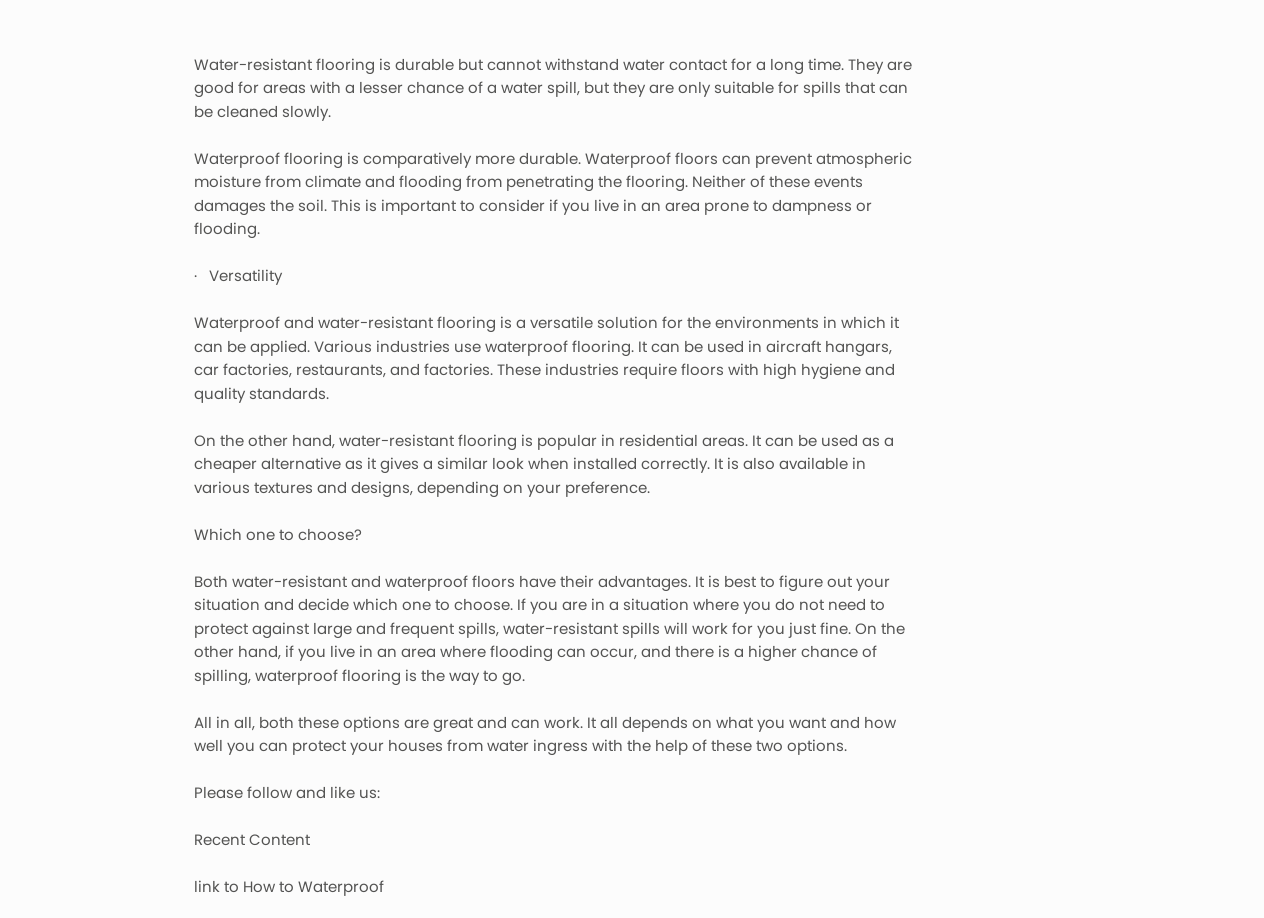Water-resistant flooring is durable but cannot withstand water contact for a long time. They are good for areas with a lesser chance of a water spill, but they are only suitable for spills that can be cleaned slowly.

Waterproof flooring is comparatively more durable. Waterproof floors can prevent atmospheric moisture from climate and flooding from penetrating the flooring. Neither of these events damages the soil. This is important to consider if you live in an area prone to dampness or flooding.

·   Versatility

Waterproof and water-resistant flooring is a versatile solution for the environments in which it can be applied. Various industries use waterproof flooring. It can be used in aircraft hangars, car factories, restaurants, and factories. These industries require floors with high hygiene and quality standards.

On the other hand, water-resistant flooring is popular in residential areas. It can be used as a cheaper alternative as it gives a similar look when installed correctly. It is also available in various textures and designs, depending on your preference.

Which one to choose?

Both water-resistant and waterproof floors have their advantages. It is best to figure out your situation and decide which one to choose. If you are in a situation where you do not need to protect against large and frequent spills, water-resistant spills will work for you just fine. On the other hand, if you live in an area where flooding can occur, and there is a higher chance of spilling, waterproof flooring is the way to go.

All in all, both these options are great and can work. It all depends on what you want and how well you can protect your houses from water ingress with the help of these two options.

Please follow and like us:

Recent Content

link to How to Waterproof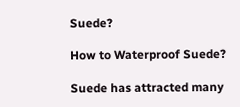Suede?

How to Waterproof Suede?

Suede has attracted many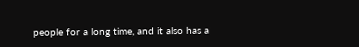people for a long time, and it also has a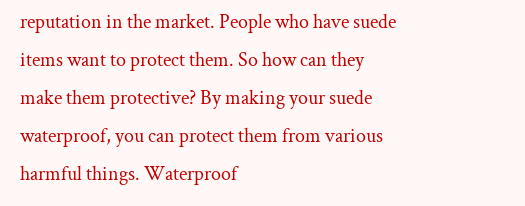reputation in the market. People who have suede items want to protect them. So how can they make them protective? By making your suede waterproof, you can protect them from various harmful things. Waterproof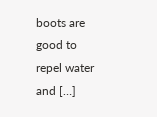boots are good to repel water and […]